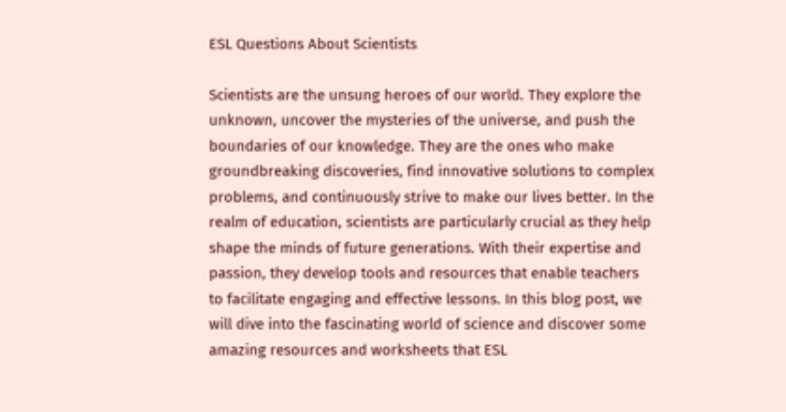ESL Questions About Scientists

Scientists are the unsung heroes of our world. They explore the unknown, uncover the mysteries of the universe, and push the boundaries of our knowledge. They are the ones who make groundbreaking discoveries, find innovative solutions to complex problems, and continuously strive to make our lives better. In the realm of education, scientists are particularly crucial as they help shape the minds of future generations. With their expertise and passion, they develop tools and resources that enable teachers to facilitate engaging and effective lessons. In this blog post, we will dive into the fascinating world of science and discover some amazing resources and worksheets that ESL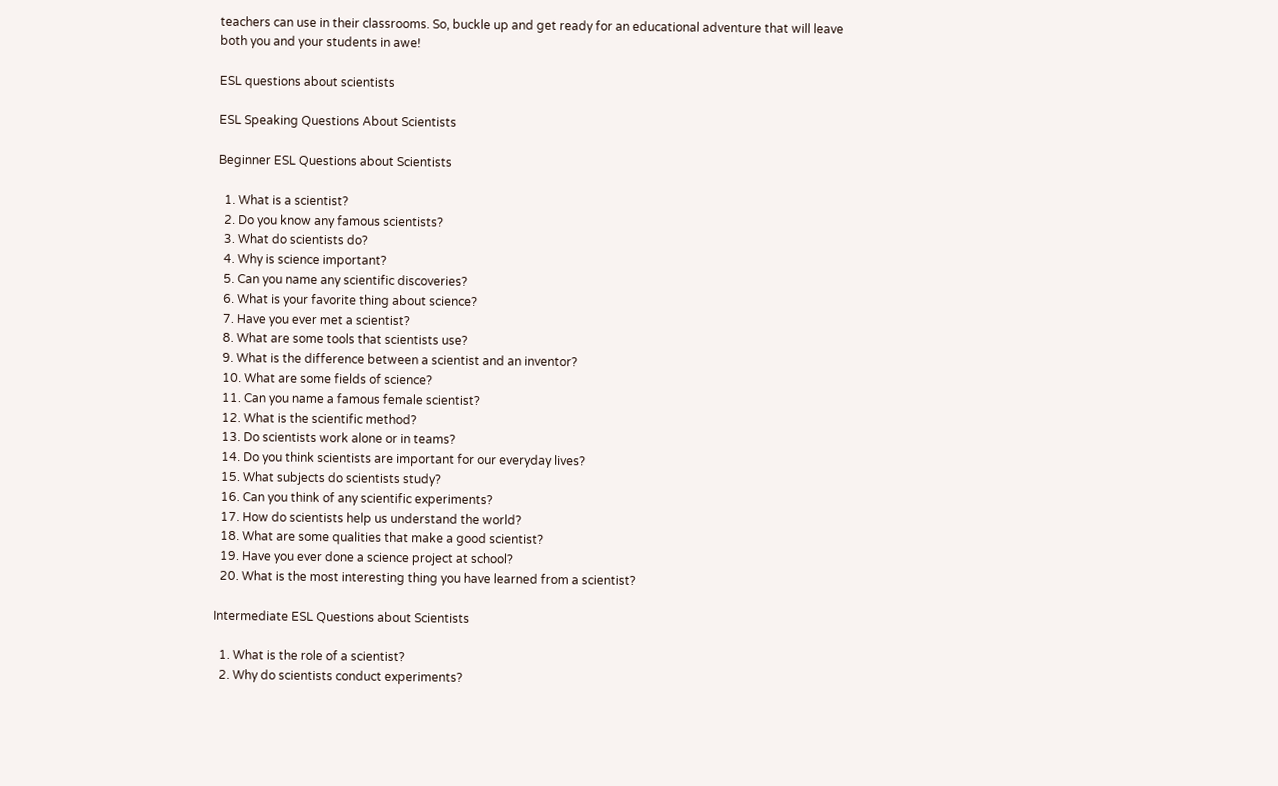teachers can use in their classrooms. So, buckle up and get ready for an educational adventure that will leave both you and your students in awe!

ESL questions about scientists

ESL Speaking Questions About Scientists

Beginner ESL Questions about Scientists

  1. What is a scientist?
  2. Do you know any famous scientists?
  3. What do scientists do?
  4. Why is science important?
  5. Can you name any scientific discoveries?
  6. What is your favorite thing about science?
  7. Have you ever met a scientist?
  8. What are some tools that scientists use?
  9. What is the difference between a scientist and an inventor?
  10. What are some fields of science?
  11. Can you name a famous female scientist?
  12. What is the scientific method?
  13. Do scientists work alone or in teams?
  14. Do you think scientists are important for our everyday lives?
  15. What subjects do scientists study?
  16. Can you think of any scientific experiments?
  17. How do scientists help us understand the world?
  18. What are some qualities that make a good scientist?
  19. Have you ever done a science project at school?
  20. What is the most interesting thing you have learned from a scientist?

Intermediate ESL Questions about Scientists

  1. What is the role of a scientist?
  2. Why do scientists conduct experiments?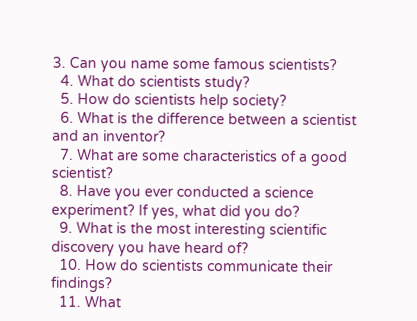3. Can you name some famous scientists?
  4. What do scientists study?
  5. How do scientists help society?
  6. What is the difference between a scientist and an inventor?
  7. What are some characteristics of a good scientist?
  8. Have you ever conducted a science experiment? If yes, what did you do?
  9. What is the most interesting scientific discovery you have heard of?
  10. How do scientists communicate their findings?
  11. What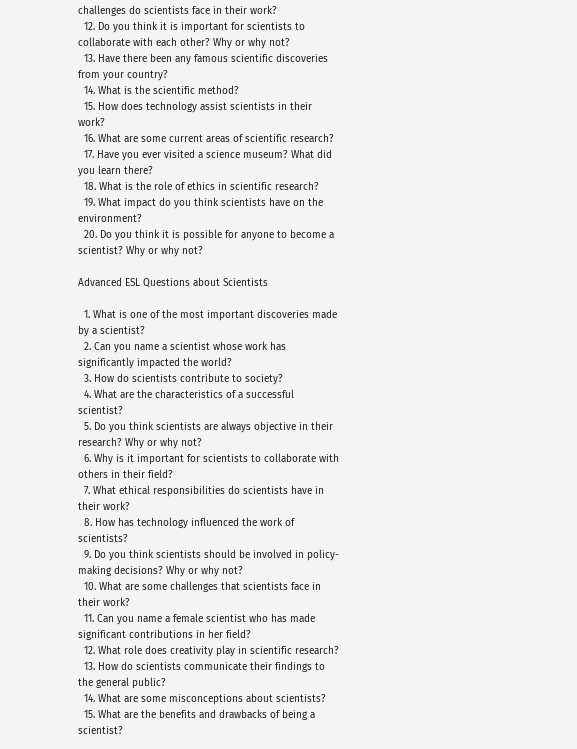challenges do scientists face in their work?
  12. Do you think it is important for scientists to collaborate with each other? Why or why not?
  13. Have there been any famous scientific discoveries from your country?
  14. What is the scientific method?
  15. How does technology assist scientists in their work?
  16. What are some current areas of scientific research?
  17. Have you ever visited a science museum? What did you learn there?
  18. What is the role of ethics in scientific research?
  19. What impact do you think scientists have on the environment?
  20. Do you think it is possible for anyone to become a scientist? Why or why not?

Advanced ESL Questions about Scientists

  1. What is one of the most important discoveries made by a scientist?
  2. Can you name a scientist whose work has significantly impacted the world?
  3. How do scientists contribute to society?
  4. What are the characteristics of a successful scientist?
  5. Do you think scientists are always objective in their research? Why or why not?
  6. Why is it important for scientists to collaborate with others in their field?
  7. What ethical responsibilities do scientists have in their work?
  8. How has technology influenced the work of scientists?
  9. Do you think scientists should be involved in policy-making decisions? Why or why not?
  10. What are some challenges that scientists face in their work?
  11. Can you name a female scientist who has made significant contributions in her field?
  12. What role does creativity play in scientific research?
  13. How do scientists communicate their findings to the general public?
  14. What are some misconceptions about scientists?
  15. What are the benefits and drawbacks of being a scientist?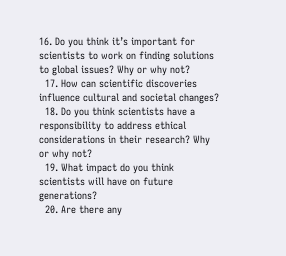16. Do you think it’s important for scientists to work on finding solutions to global issues? Why or why not?
  17. How can scientific discoveries influence cultural and societal changes?
  18. Do you think scientists have a responsibility to address ethical considerations in their research? Why or why not?
  19. What impact do you think scientists will have on future generations?
  20. Are there any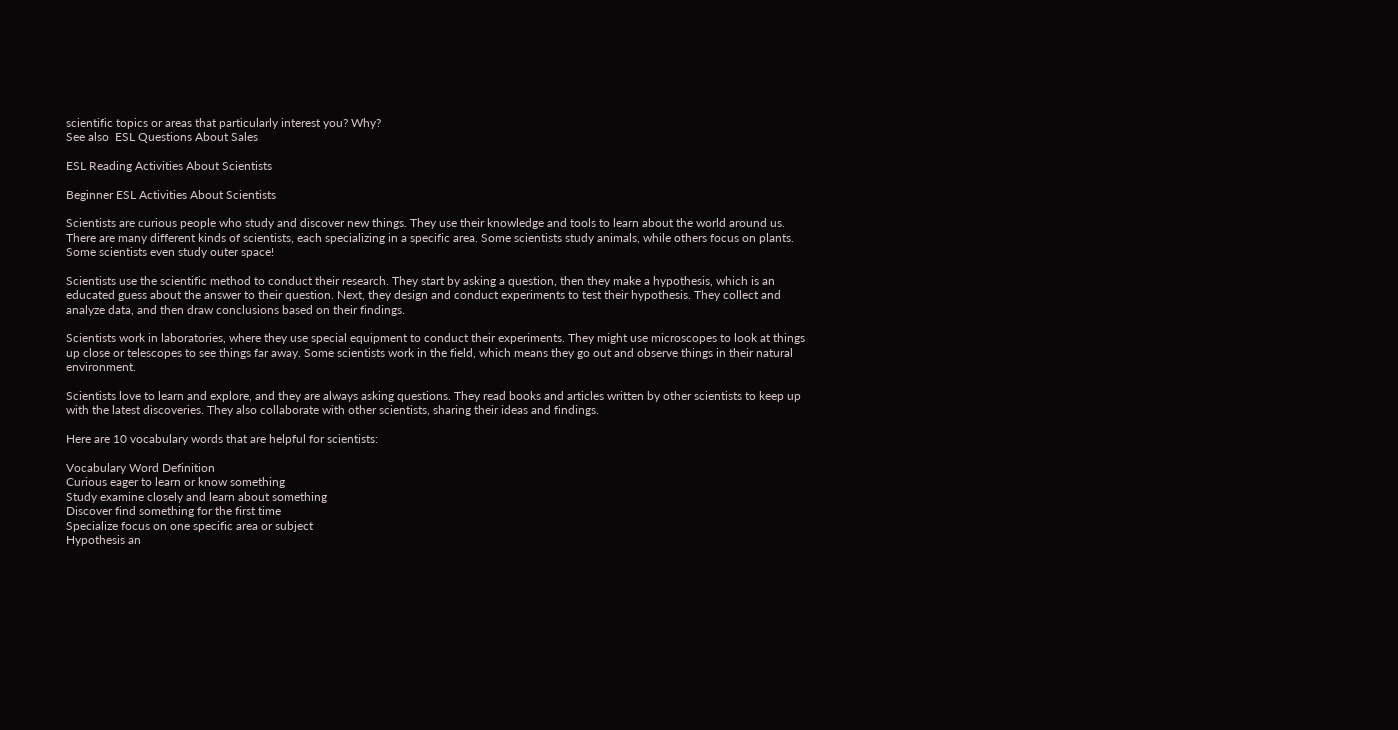scientific topics or areas that particularly interest you? Why?
See also  ESL Questions About Sales

ESL Reading Activities About Scientists

Beginner ESL Activities About Scientists

Scientists are curious people who study and discover new things. They use their knowledge and tools to learn about the world around us. There are many different kinds of scientists, each specializing in a specific area. Some scientists study animals, while others focus on plants. Some scientists even study outer space!

Scientists use the scientific method to conduct their research. They start by asking a question, then they make a hypothesis, which is an educated guess about the answer to their question. Next, they design and conduct experiments to test their hypothesis. They collect and analyze data, and then draw conclusions based on their findings.

Scientists work in laboratories, where they use special equipment to conduct their experiments. They might use microscopes to look at things up close or telescopes to see things far away. Some scientists work in the field, which means they go out and observe things in their natural environment.

Scientists love to learn and explore, and they are always asking questions. They read books and articles written by other scientists to keep up with the latest discoveries. They also collaborate with other scientists, sharing their ideas and findings.

Here are 10 vocabulary words that are helpful for scientists:

Vocabulary Word Definition
Curious eager to learn or know something
Study examine closely and learn about something
Discover find something for the first time
Specialize focus on one specific area or subject
Hypothesis an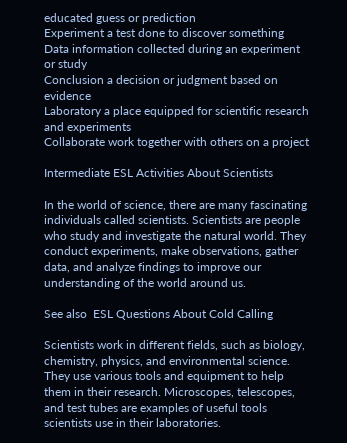educated guess or prediction
Experiment a test done to discover something
Data information collected during an experiment or study
Conclusion a decision or judgment based on evidence
Laboratory a place equipped for scientific research and experiments
Collaborate work together with others on a project

Intermediate ESL Activities About Scientists

In the world of science, there are many fascinating individuals called scientists. Scientists are people who study and investigate the natural world. They conduct experiments, make observations, gather data, and analyze findings to improve our understanding of the world around us.

See also  ESL Questions About Cold Calling

Scientists work in different fields, such as biology, chemistry, physics, and environmental science. They use various tools and equipment to help them in their research. Microscopes, telescopes, and test tubes are examples of useful tools scientists use in their laboratories.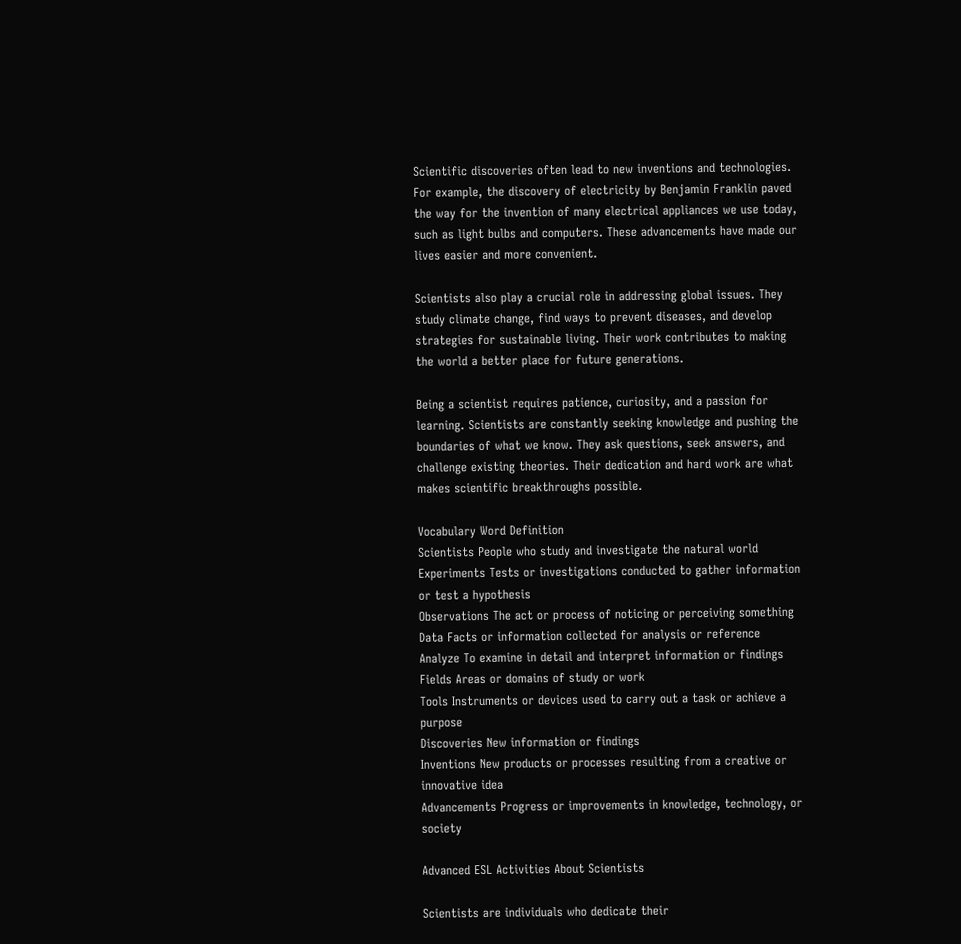Scientific discoveries often lead to new inventions and technologies. For example, the discovery of electricity by Benjamin Franklin paved the way for the invention of many electrical appliances we use today, such as light bulbs and computers. These advancements have made our lives easier and more convenient.

Scientists also play a crucial role in addressing global issues. They study climate change, find ways to prevent diseases, and develop strategies for sustainable living. Their work contributes to making the world a better place for future generations.

Being a scientist requires patience, curiosity, and a passion for learning. Scientists are constantly seeking knowledge and pushing the boundaries of what we know. They ask questions, seek answers, and challenge existing theories. Their dedication and hard work are what makes scientific breakthroughs possible.

Vocabulary Word Definition
Scientists People who study and investigate the natural world
Experiments Tests or investigations conducted to gather information or test a hypothesis
Observations The act or process of noticing or perceiving something
Data Facts or information collected for analysis or reference
Analyze To examine in detail and interpret information or findings
Fields Areas or domains of study or work
Tools Instruments or devices used to carry out a task or achieve a purpose
Discoveries New information or findings
Inventions New products or processes resulting from a creative or innovative idea
Advancements Progress or improvements in knowledge, technology, or society

Advanced ESL Activities About Scientists

Scientists are individuals who dedicate their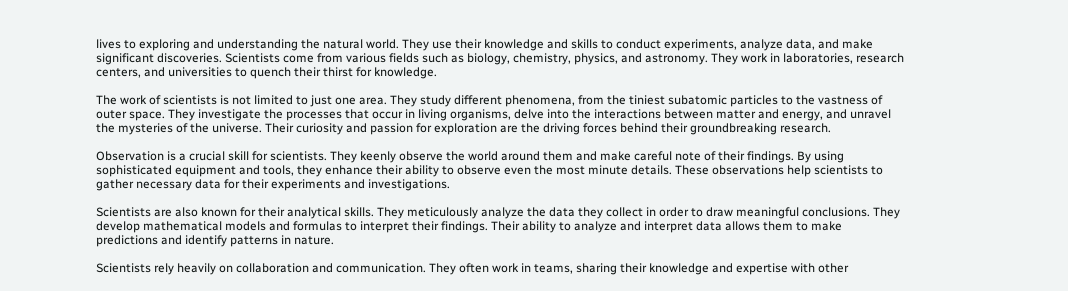lives to exploring and understanding the natural world. They use their knowledge and skills to conduct experiments, analyze data, and make significant discoveries. Scientists come from various fields such as biology, chemistry, physics, and astronomy. They work in laboratories, research centers, and universities to quench their thirst for knowledge.

The work of scientists is not limited to just one area. They study different phenomena, from the tiniest subatomic particles to the vastness of outer space. They investigate the processes that occur in living organisms, delve into the interactions between matter and energy, and unravel the mysteries of the universe. Their curiosity and passion for exploration are the driving forces behind their groundbreaking research.

Observation is a crucial skill for scientists. They keenly observe the world around them and make careful note of their findings. By using sophisticated equipment and tools, they enhance their ability to observe even the most minute details. These observations help scientists to gather necessary data for their experiments and investigations.

Scientists are also known for their analytical skills. They meticulously analyze the data they collect in order to draw meaningful conclusions. They develop mathematical models and formulas to interpret their findings. Their ability to analyze and interpret data allows them to make predictions and identify patterns in nature.

Scientists rely heavily on collaboration and communication. They often work in teams, sharing their knowledge and expertise with other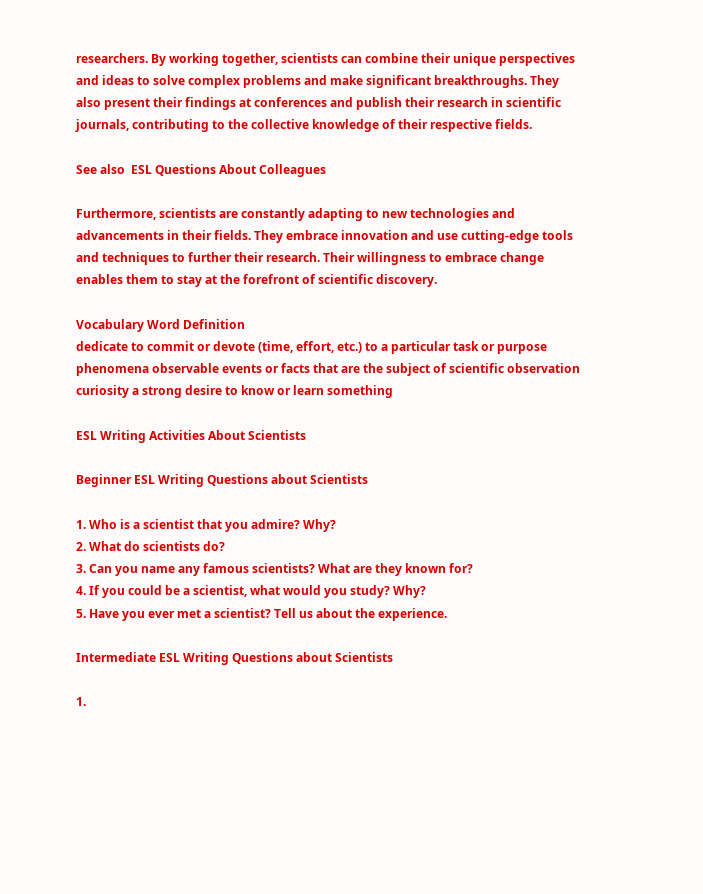researchers. By working together, scientists can combine their unique perspectives and ideas to solve complex problems and make significant breakthroughs. They also present their findings at conferences and publish their research in scientific journals, contributing to the collective knowledge of their respective fields.

See also  ESL Questions About Colleagues

Furthermore, scientists are constantly adapting to new technologies and advancements in their fields. They embrace innovation and use cutting-edge tools and techniques to further their research. Their willingness to embrace change enables them to stay at the forefront of scientific discovery.

Vocabulary Word Definition
dedicate to commit or devote (time, effort, etc.) to a particular task or purpose
phenomena observable events or facts that are the subject of scientific observation
curiosity a strong desire to know or learn something

ESL Writing Activities About Scientists

Beginner ESL Writing Questions about Scientists

1. Who is a scientist that you admire? Why?
2. What do scientists do?
3. Can you name any famous scientists? What are they known for?
4. If you could be a scientist, what would you study? Why?
5. Have you ever met a scientist? Tell us about the experience.

Intermediate ESL Writing Questions about Scientists

1.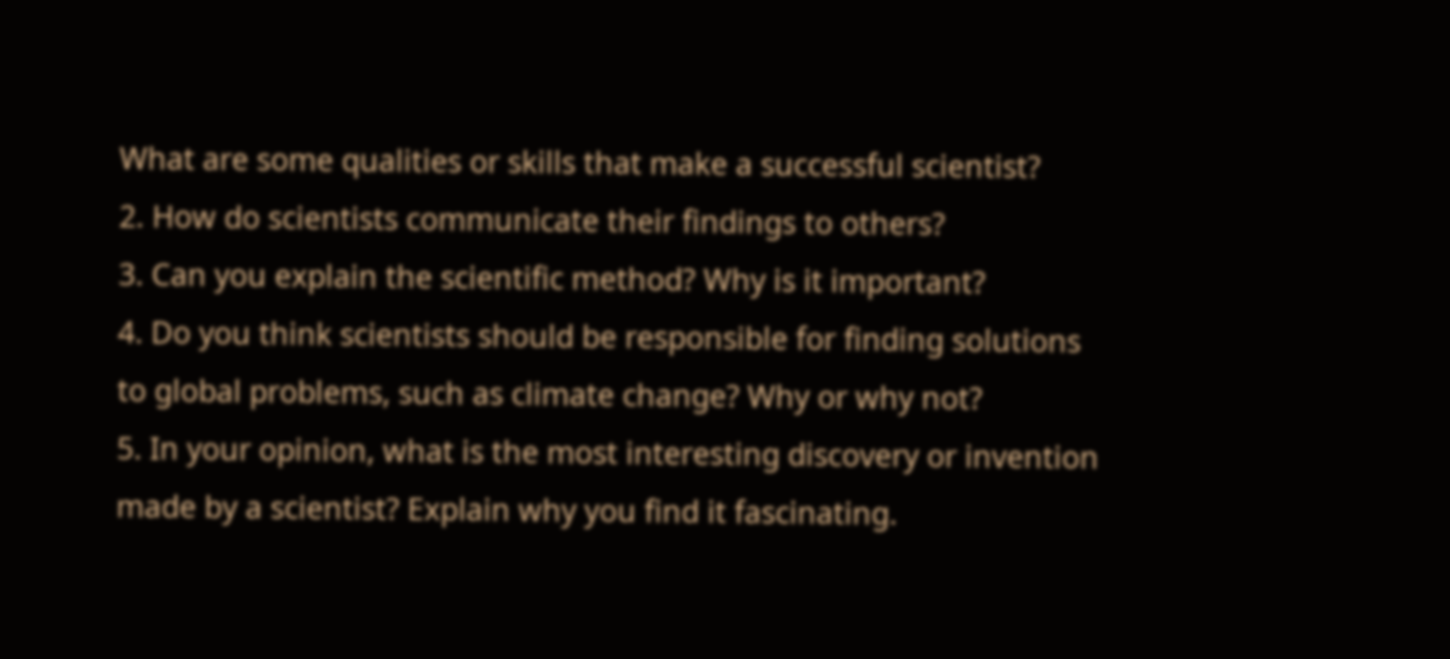What are some qualities or skills that make a successful scientist?
2. How do scientists communicate their findings to others?
3. Can you explain the scientific method? Why is it important?
4. Do you think scientists should be responsible for finding solutions to global problems, such as climate change? Why or why not?
5. In your opinion, what is the most interesting discovery or invention made by a scientist? Explain why you find it fascinating.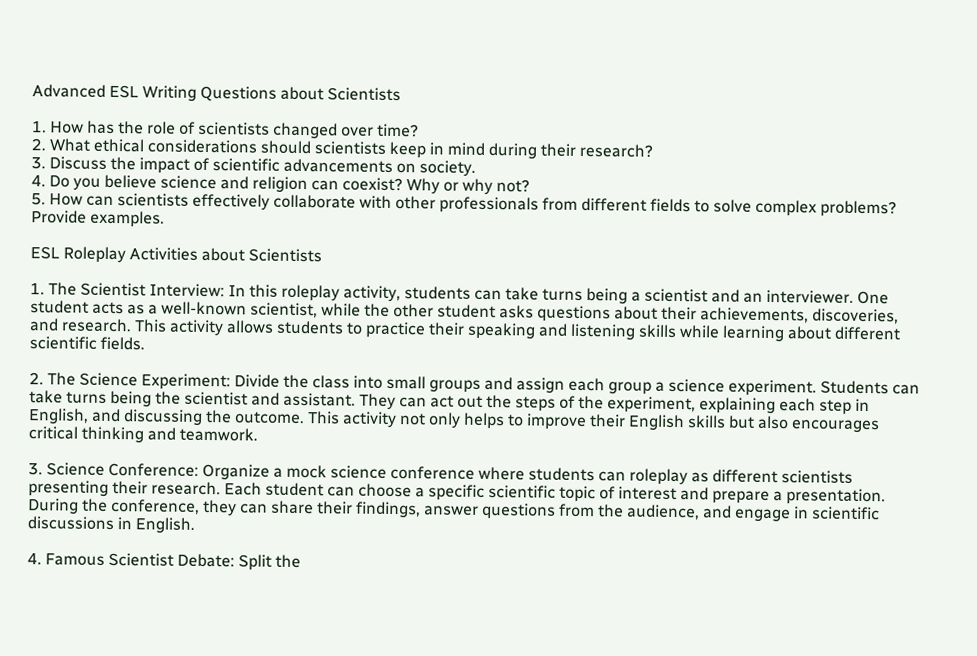Advanced ESL Writing Questions about Scientists

1. How has the role of scientists changed over time?
2. What ethical considerations should scientists keep in mind during their research?
3. Discuss the impact of scientific advancements on society.
4. Do you believe science and religion can coexist? Why or why not?
5. How can scientists effectively collaborate with other professionals from different fields to solve complex problems? Provide examples.

ESL Roleplay Activities about Scientists

1. The Scientist Interview: In this roleplay activity, students can take turns being a scientist and an interviewer. One student acts as a well-known scientist, while the other student asks questions about their achievements, discoveries, and research. This activity allows students to practice their speaking and listening skills while learning about different scientific fields.

2. The Science Experiment: Divide the class into small groups and assign each group a science experiment. Students can take turns being the scientist and assistant. They can act out the steps of the experiment, explaining each step in English, and discussing the outcome. This activity not only helps to improve their English skills but also encourages critical thinking and teamwork.

3. Science Conference: Organize a mock science conference where students can roleplay as different scientists presenting their research. Each student can choose a specific scientific topic of interest and prepare a presentation. During the conference, they can share their findings, answer questions from the audience, and engage in scientific discussions in English.

4. Famous Scientist Debate: Split the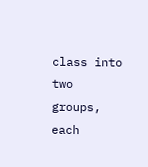class into two groups, each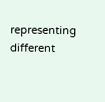representing different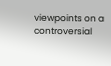viewpoints on a controversial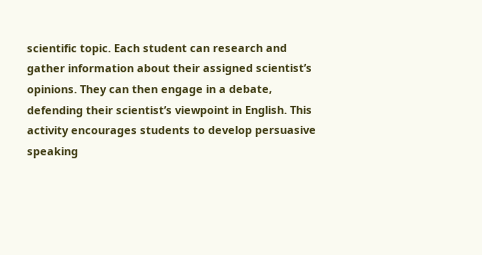scientific topic. Each student can research and gather information about their assigned scientist’s opinions. They can then engage in a debate, defending their scientist’s viewpoint in English. This activity encourages students to develop persuasive speaking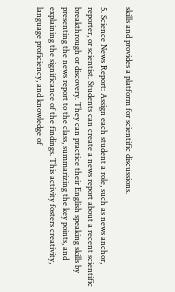skills and provides a platform for scientific discussions.

5. Science News Report: Assign each student a role, such as news anchor, reporter, or scientist. Students can create a news report about a recent scientific breakthrough or discovery. They can practice their English speaking skills by presenting the news report to the class, summarizing the key points, and explaining the significance of the findings. This activity fosters creativity, language proficiency, and knowledge of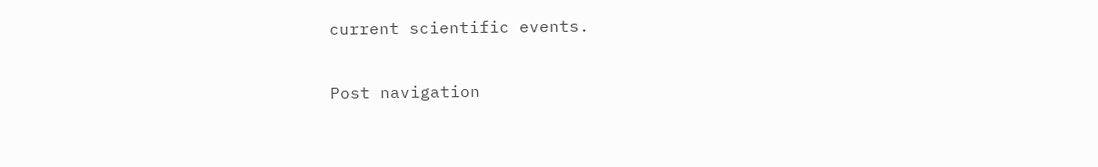current scientific events.

Post navigation